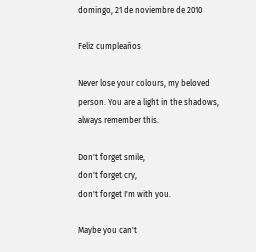domingo, 21 de noviembre de 2010

Feliz cumpleaños

Never lose your colours, my beloved person. You are a light in the shadows, always remember this.

Don't forget smile,
don't forget cry,
don't forget I'm with you.

Maybe you can't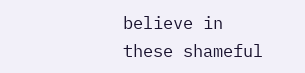believe in these shameful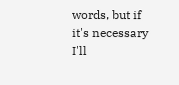words, but if it's necessary I'll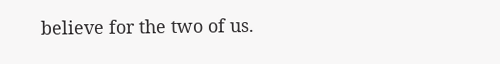believe for the two of us.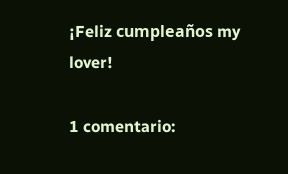¡Feliz cumpleaños my lover!

1 comentario: